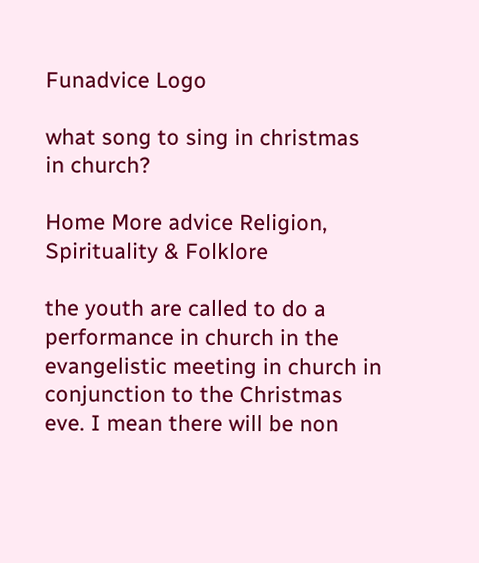Funadvice Logo

what song to sing in christmas in church?

Home More advice Religion, Spirituality & Folklore

the youth are called to do a performance in church in the evangelistic meeting in church in conjunction to the Christmas eve. I mean there will be non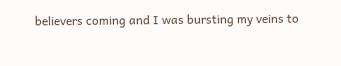believers coming and I was bursting my veins to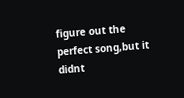figure out the perfect song,but it didnt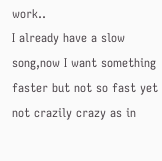work..
I already have a slow song,now I want something faster but not so fast yet not crazily crazy as in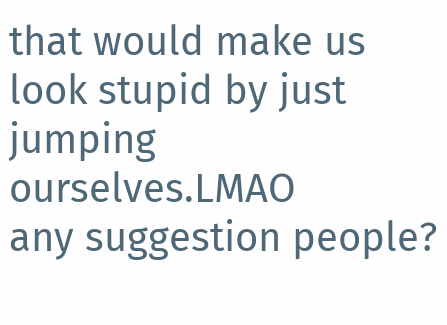that would make us look stupid by just jumping ourselves.LMAO
any suggestion people?